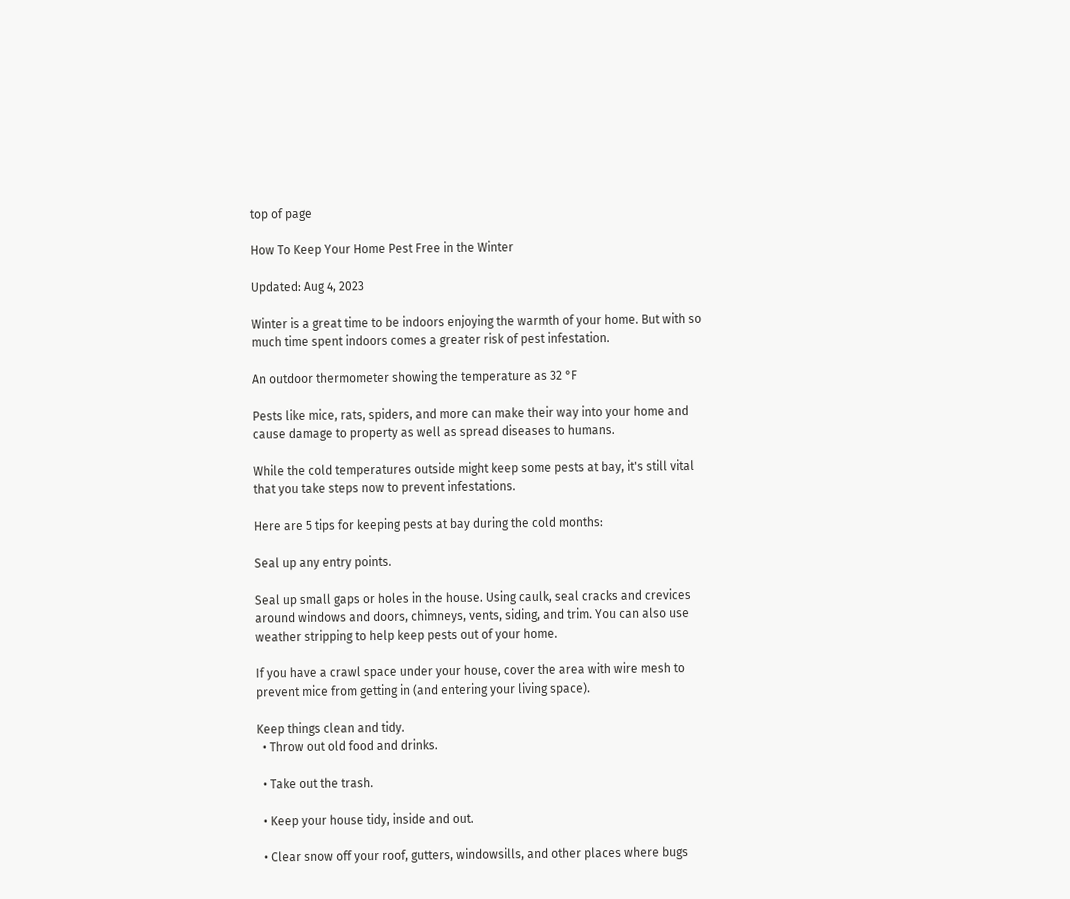top of page

How To Keep Your Home Pest Free in the Winter

Updated: Aug 4, 2023

Winter is a great time to be indoors enjoying the warmth of your home. But with so much time spent indoors comes a greater risk of pest infestation.

An outdoor thermometer showing the temperature as 32 °F

Pests like mice, rats, spiders, and more can make their way into your home and cause damage to property as well as spread diseases to humans.

While the cold temperatures outside might keep some pests at bay, it's still vital that you take steps now to prevent infestations.

Here are 5 tips for keeping pests at bay during the cold months:

Seal up any entry points.

Seal up small gaps or holes in the house. Using caulk, seal cracks and crevices around windows and doors, chimneys, vents, siding, and trim. You can also use weather stripping to help keep pests out of your home.

If you have a crawl space under your house, cover the area with wire mesh to prevent mice from getting in (and entering your living space).

Keep things clean and tidy.
  • Throw out old food and drinks.

  • Take out the trash.

  • Keep your house tidy, inside and out.

  • Clear snow off your roof, gutters, windowsills, and other places where bugs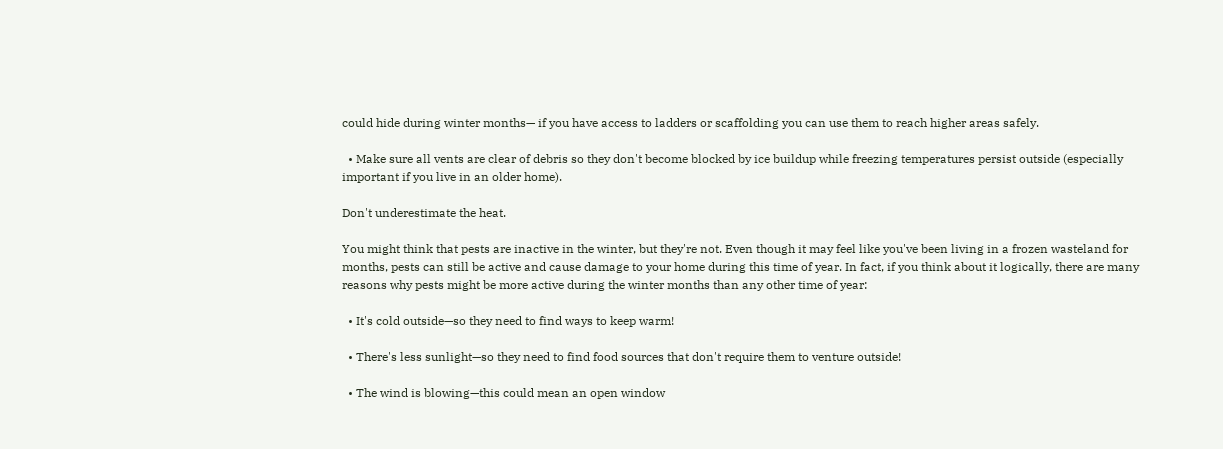could hide during winter months— if you have access to ladders or scaffolding you can use them to reach higher areas safely.

  • Make sure all vents are clear of debris so they don't become blocked by ice buildup while freezing temperatures persist outside (especially important if you live in an older home).

Don't underestimate the heat.

You might think that pests are inactive in the winter, but they're not. Even though it may feel like you've been living in a frozen wasteland for months, pests can still be active and cause damage to your home during this time of year. In fact, if you think about it logically, there are many reasons why pests might be more active during the winter months than any other time of year:

  • It's cold outside—so they need to find ways to keep warm!

  • There's less sunlight—so they need to find food sources that don't require them to venture outside!

  • The wind is blowing—this could mean an open window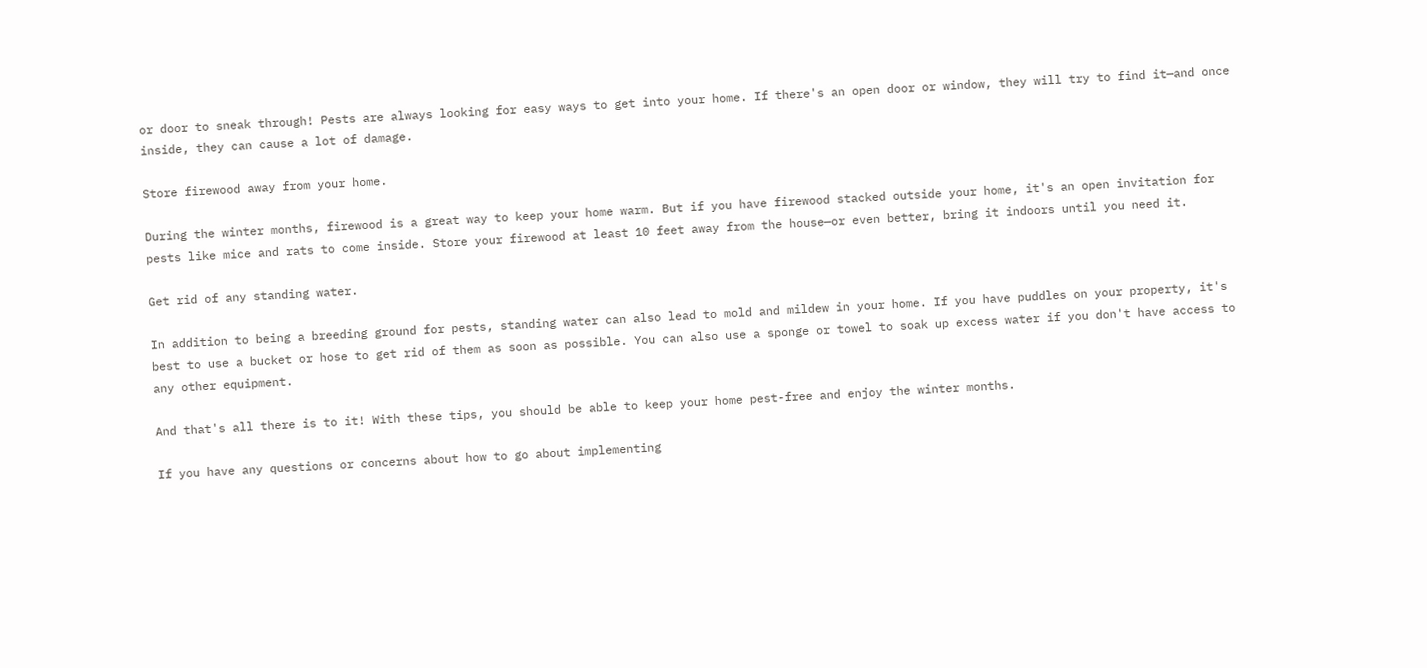or door to sneak through! Pests are always looking for easy ways to get into your home. If there's an open door or window, they will try to find it—and once inside, they can cause a lot of damage.

Store firewood away from your home.

During the winter months, firewood is a great way to keep your home warm. But if you have firewood stacked outside your home, it's an open invitation for pests like mice and rats to come inside. Store your firewood at least 10 feet away from the house—or even better, bring it indoors until you need it.

Get rid of any standing water.

In addition to being a breeding ground for pests, standing water can also lead to mold and mildew in your home. If you have puddles on your property, it's best to use a bucket or hose to get rid of them as soon as possible. You can also use a sponge or towel to soak up excess water if you don't have access to any other equipment.

And that's all there is to it! With these tips, you should be able to keep your home pest-free and enjoy the winter months.

If you have any questions or concerns about how to go about implementing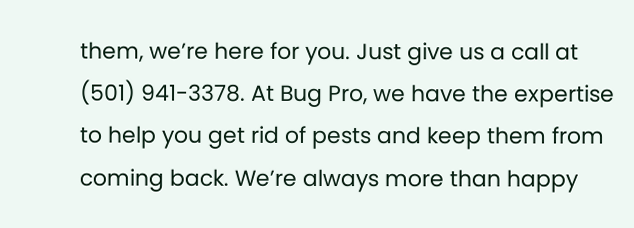them, we’re here for you. Just give us a call at (501) 941-3378. At Bug Pro, we have the expertise to help you get rid of pests and keep them from coming back. We’re always more than happy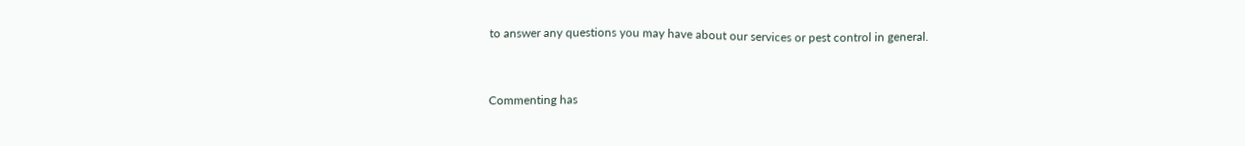to answer any questions you may have about our services or pest control in general.



Commenting has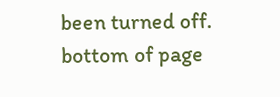been turned off.
bottom of page